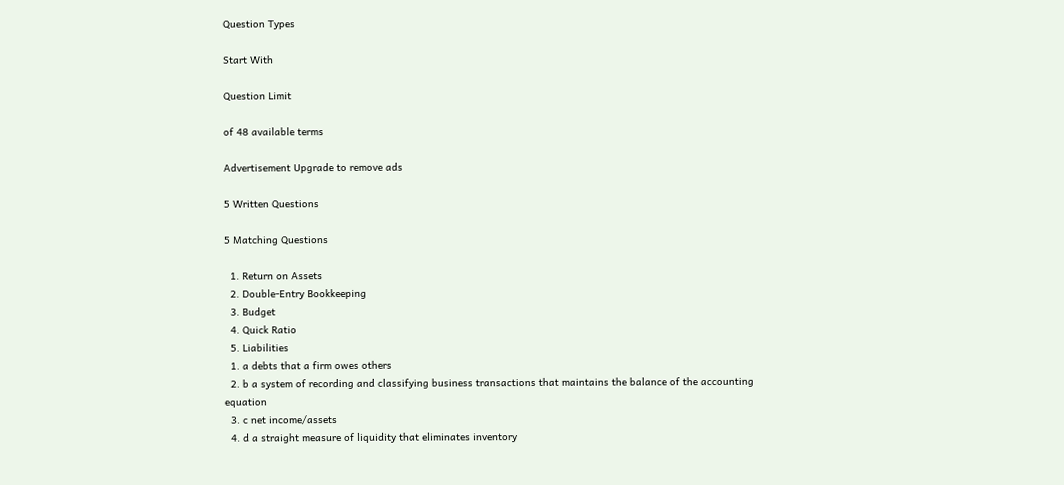Question Types

Start With

Question Limit

of 48 available terms

Advertisement Upgrade to remove ads

5 Written Questions

5 Matching Questions

  1. Return on Assets
  2. Double-Entry Bookkeeping
  3. Budget
  4. Quick Ratio
  5. Liabilities
  1. a debts that a firm owes others
  2. b a system of recording and classifying business transactions that maintains the balance of the accounting equation
  3. c net income/assets
  4. d a straight measure of liquidity that eliminates inventory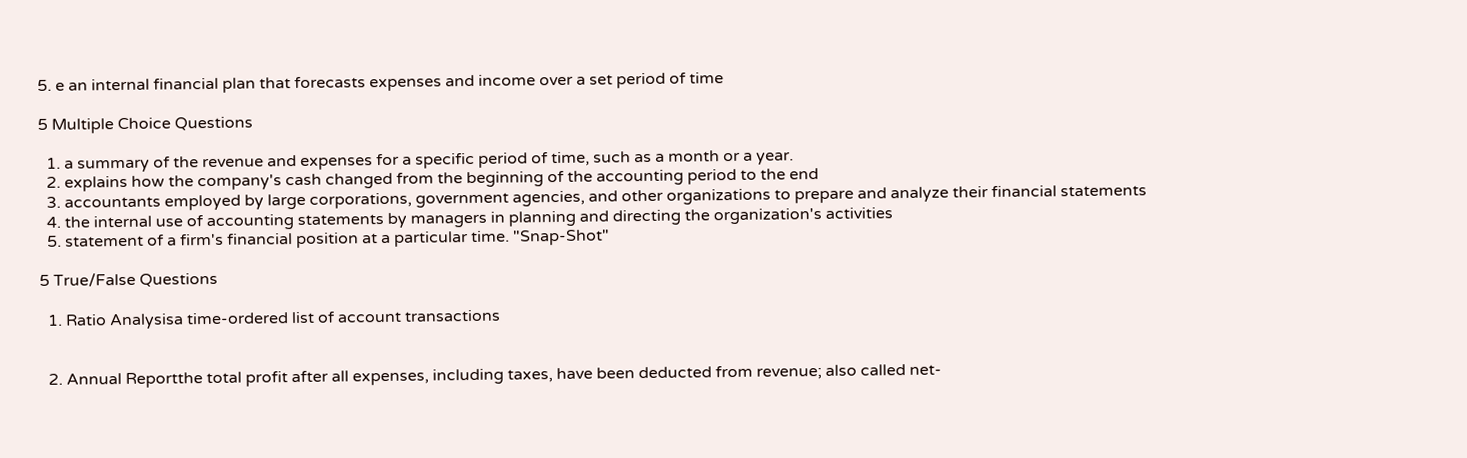5. e an internal financial plan that forecasts expenses and income over a set period of time

5 Multiple Choice Questions

  1. a summary of the revenue and expenses for a specific period of time, such as a month or a year.
  2. explains how the company's cash changed from the beginning of the accounting period to the end
  3. accountants employed by large corporations, government agencies, and other organizations to prepare and analyze their financial statements
  4. the internal use of accounting statements by managers in planning and directing the organization's activities
  5. statement of a firm's financial position at a particular time. "Snap-Shot"

5 True/False Questions

  1. Ratio Analysisa time-ordered list of account transactions


  2. Annual Reportthe total profit after all expenses, including taxes, have been deducted from revenue; also called net-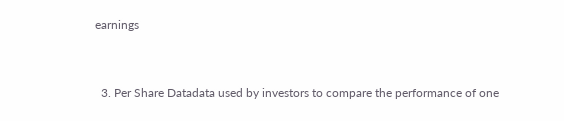earnings


  3. Per Share Datadata used by investors to compare the performance of one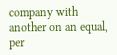company with another on an equal, per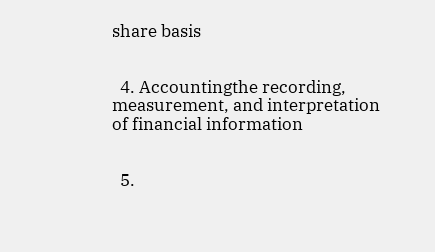share basis


  4. Accountingthe recording, measurement, and interpretation of financial information


  5.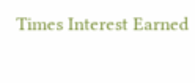Times Interest Earned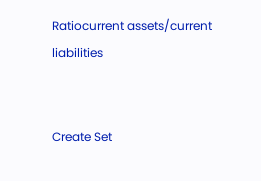Ratiocurrent assets/current liabilities


Create Set